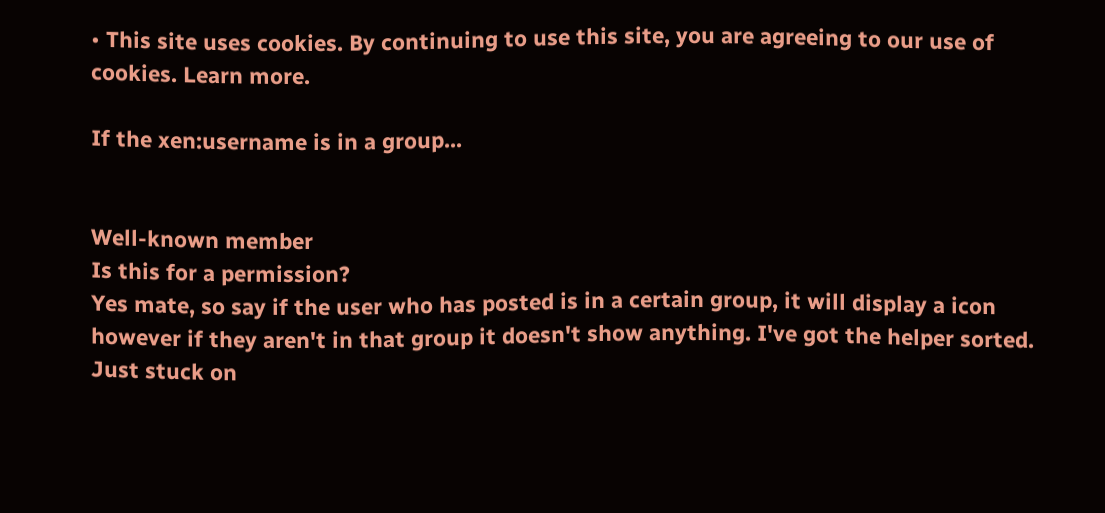• This site uses cookies. By continuing to use this site, you are agreeing to our use of cookies. Learn more.

If the xen:username is in a group...


Well-known member
Is this for a permission?
Yes mate, so say if the user who has posted is in a certain group, it will display a icon however if they aren't in that group it doesn't show anything. I've got the helper sorted. Just stuck on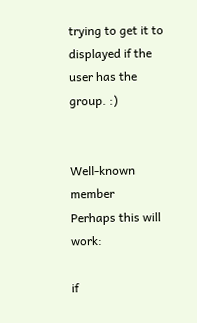trying to get it to displayed if the user has the group. :)


Well-known member
Perhaps this will work:

if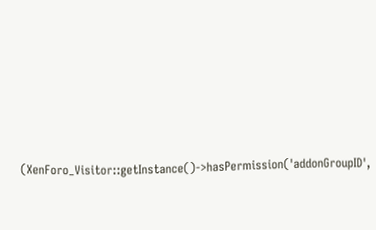(XenForo_Visitor::getInstance()->hasPermission('addonGroupID',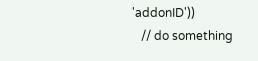'addonID'))
   // do something